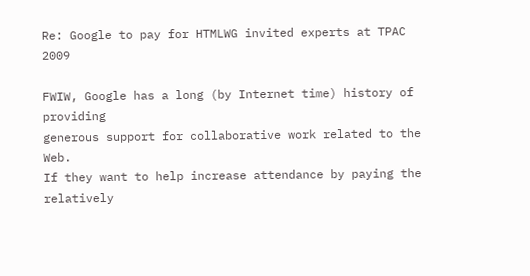Re: Google to pay for HTMLWG invited experts at TPAC 2009

FWIW, Google has a long (by Internet time) history of providing
generous support for collaborative work related to the Web.
If they want to help increase attendance by paying the relatively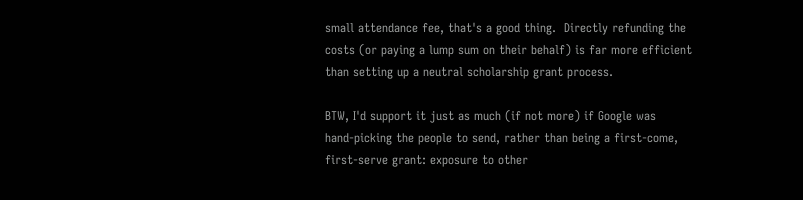small attendance fee, that's a good thing.  Directly refunding the
costs (or paying a lump sum on their behalf) is far more efficient
than setting up a neutral scholarship grant process.

BTW, I'd support it just as much (if not more) if Google was
hand-picking the people to send, rather than being a first-come,
first-serve grant: exposure to other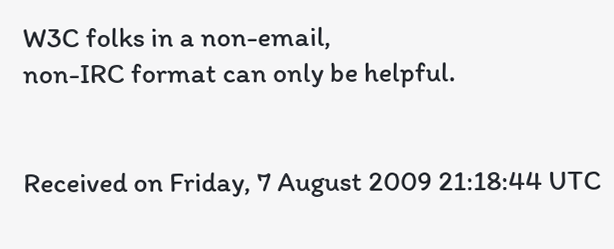W3C folks in a non-email,
non-IRC format can only be helpful.


Received on Friday, 7 August 2009 21:18:44 UTC